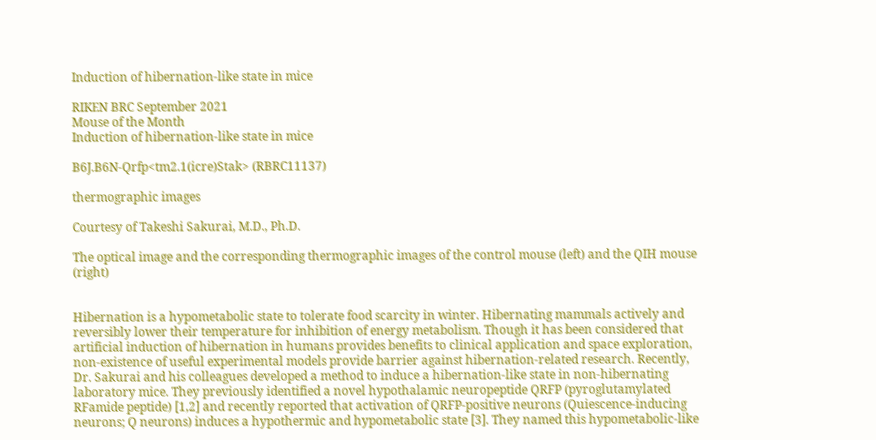Induction of hibernation-like state in mice

RIKEN BRC September 2021
Mouse of the Month
Induction of hibernation-like state in mice

B6J.B6N-Qrfp<tm2.1(icre)Stak> (RBRC11137)

thermographic images

Courtesy of Takeshi Sakurai, M.D., Ph.D.

The optical image and the corresponding thermographic images of the control mouse (left) and the QIH mouse (right)


Hibernation is a hypometabolic state to tolerate food scarcity in winter. Hibernating mammals actively and reversibly lower their temperature for inhibition of energy metabolism. Though it has been considered that artificial induction of hibernation in humans provides benefits to clinical application and space exploration, non-existence of useful experimental models provide barrier against hibernation-related research. Recently, Dr. Sakurai and his colleagues developed a method to induce a hibernation-like state in non-hibernating laboratory mice. They previously identified a novel hypothalamic neuropeptide QRFP (pyroglutamylated RFamide peptide) [1,2] and recently reported that activation of QRFP-positive neurons (Quiescence-inducing neurons; Q neurons) induces a hypothermic and hypometabolic state [3]. They named this hypometabolic-like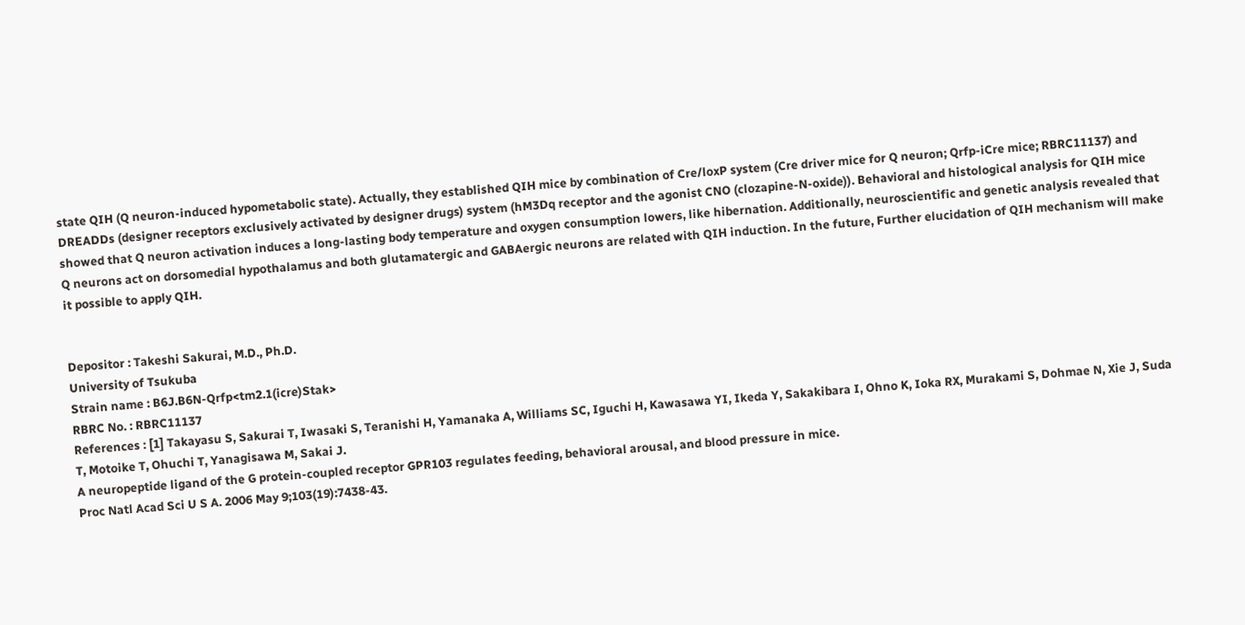state QIH (Q neuron-induced hypometabolic state). Actually, they established QIH mice by combination of Cre/loxP system (Cre driver mice for Q neuron; Qrfp-iCre mice; RBRC11137) and DREADDs (designer receptors exclusively activated by designer drugs) system (hM3Dq receptor and the agonist CNO (clozapine-N-oxide)). Behavioral and histological analysis for QIH mice showed that Q neuron activation induces a long-lasting body temperature and oxygen consumption lowers, like hibernation. Additionally, neuroscientific and genetic analysis revealed that Q neurons act on dorsomedial hypothalamus and both glutamatergic and GABAergic neurons are related with QIH induction. In the future, Further elucidation of QIH mechanism will make it possible to apply QIH.


Depositor : Takeshi Sakurai, M.D., Ph.D.
University of Tsukuba
Strain name : B6J.B6N-Qrfp<tm2.1(icre)Stak>
RBRC No. : RBRC11137
References : [1] Takayasu S, Sakurai T, Iwasaki S, Teranishi H, Yamanaka A, Williams SC, Iguchi H, Kawasawa YI, Ikeda Y, Sakakibara I, Ohno K, Ioka RX, Murakami S, Dohmae N, Xie J, Suda T, Motoike T, Ohuchi T, Yanagisawa M, Sakai J.
A neuropeptide ligand of the G protein-coupled receptor GPR103 regulates feeding, behavioral arousal, and blood pressure in mice.
Proc Natl Acad Sci U S A. 2006 May 9;103(19):7438-43.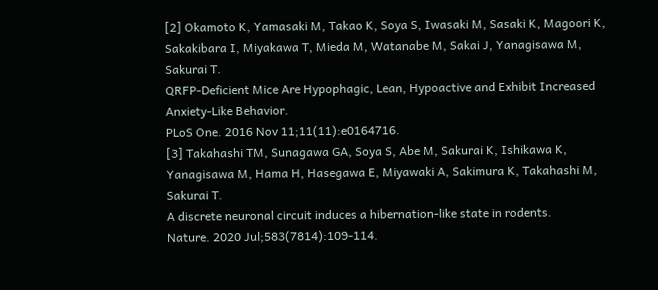[2] Okamoto K, Yamasaki M, Takao K, Soya S, Iwasaki M, Sasaki K, Magoori K, Sakakibara I, Miyakawa T, Mieda M, Watanabe M, Sakai J, Yanagisawa M, Sakurai T.
QRFP-Deficient Mice Are Hypophagic, Lean, Hypoactive and Exhibit Increased Anxiety-Like Behavior.
PLoS One. 2016 Nov 11;11(11):e0164716.
[3] Takahashi TM, Sunagawa GA, Soya S, Abe M, Sakurai K, Ishikawa K, Yanagisawa M, Hama H, Hasegawa E, Miyawaki A, Sakimura K, Takahashi M, Sakurai T.
A discrete neuronal circuit induces a hibernation-like state in rodents.
Nature. 2020 Jul;583(7814):109-114.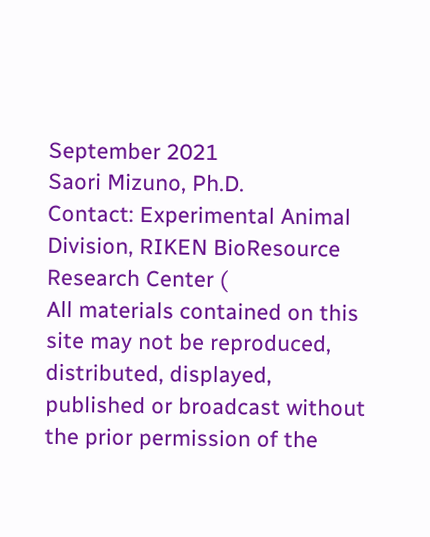September 2021
Saori Mizuno, Ph.D.
Contact: Experimental Animal Division, RIKEN BioResource Research Center (
All materials contained on this site may not be reproduced, distributed, displayed, published or broadcast without the prior permission of the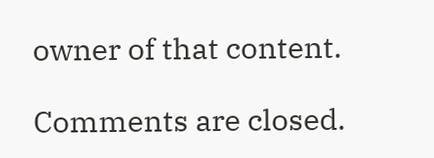owner of that content.

Comments are closed.